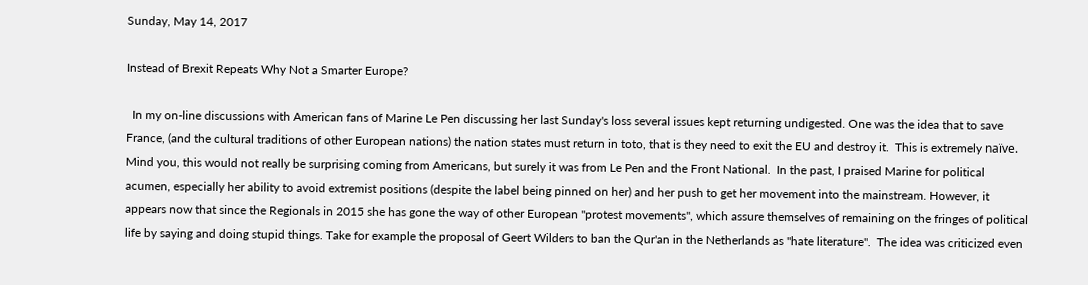Sunday, May 14, 2017

Instead of Brexit Repeats Why Not a Smarter Europe?

  In my on-line discussions with American fans of Marine Le Pen discussing her last Sunday's loss several issues kept returning undigested. One was the idea that to save France, (and the cultural traditions of other European nations) the nation states must return in toto, that is they need to exit the EU and destroy it.  This is extremely naïve.  Mind you, this would not really be surprising coming from Americans, but surely it was from Le Pen and the Front National.  In the past, I praised Marine for political acumen, especially her ability to avoid extremist positions (despite the label being pinned on her) and her push to get her movement into the mainstream. However, it appears now that since the Regionals in 2015 she has gone the way of other European "protest movements", which assure themselves of remaining on the fringes of political life by saying and doing stupid things. Take for example the proposal of Geert Wilders to ban the Qur'an in the Netherlands as "hate literature".  The idea was criticized even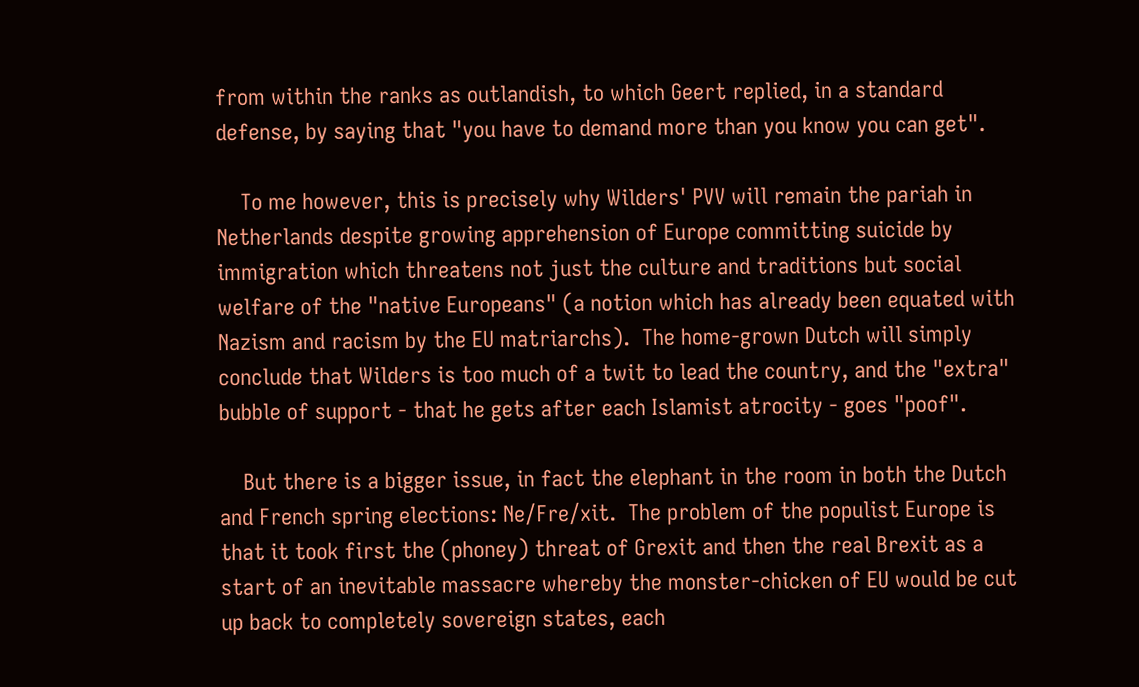from within the ranks as outlandish, to which Geert replied, in a standard defense, by saying that "you have to demand more than you know you can get".

    To me however, this is precisely why Wilders' PVV will remain the pariah in Netherlands despite growing apprehension of Europe committing suicide by immigration which threatens not just the culture and traditions but social welfare of the "native Europeans" (a notion which has already been equated with Nazism and racism by the EU matriarchs).  The home-grown Dutch will simply conclude that Wilders is too much of a twit to lead the country, and the "extra" bubble of support - that he gets after each Islamist atrocity - goes "poof".

    But there is a bigger issue, in fact the elephant in the room in both the Dutch and French spring elections: Ne/Fre/xit.  The problem of the populist Europe is that it took first the (phoney) threat of Grexit and then the real Brexit as a start of an inevitable massacre whereby the monster-chicken of EU would be cut up back to completely sovereign states, each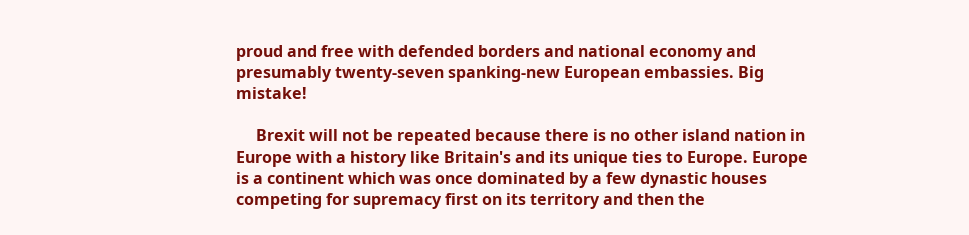proud and free with defended borders and national economy and presumably twenty-seven spanking-new European embassies. Big mistake!

     Brexit will not be repeated because there is no other island nation in Europe with a history like Britain's and its unique ties to Europe. Europe is a continent which was once dominated by a few dynastic houses competing for supremacy first on its territory and then the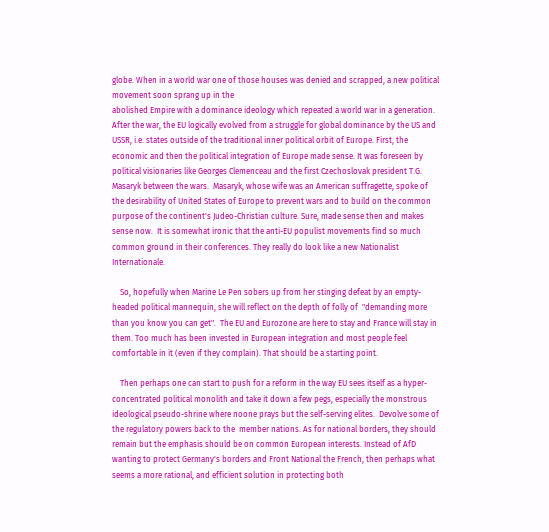globe. When in a world war one of those houses was denied and scrapped, a new political movement soon sprang up in the
abolished Empire with a dominance ideology which repeated a world war in a generation.  After the war, the EU logically evolved from a struggle for global dominance by the US and USSR, i.e. states outside of the traditional inner political orbit of Europe. First, the economic and then the political integration of Europe made sense. It was foreseen by political visionaries like Georges Clemenceau and the first Czechoslovak president T.G. Masaryk between the wars.  Masaryk, whose wife was an American suffragette, spoke of the desirability of United States of Europe to prevent wars and to build on the common purpose of the continent's Judeo-Christian culture. Sure, made sense then and makes sense now.  It is somewhat ironic that the anti-EU populist movements find so much common ground in their conferences. They really do look like a new Nationalist Internationale.

    So, hopefully when Marine Le Pen sobers up from her stinging defeat by an empty-headed political mannequin, she will reflect on the depth of folly of  "demanding more than you know you can get".  The EU and Eurozone are here to stay and France will stay in them. Too much has been invested in European integration and most people feel comfortable in it (even if they complain). That should be a starting point.

    Then perhaps one can start to push for a reform in the way EU sees itself as a hyper-concentrated political monolith and take it down a few pegs, especially the monstrous ideological pseudo-shrine where noone prays but the self-serving elites.  Devolve some of the regulatory powers back to the  member nations. As for national borders, they should remain but the emphasis should be on common European interests. Instead of AfD wanting to protect Germany's borders and Front National the French, then perhaps what seems a more rational, and efficient solution in protecting both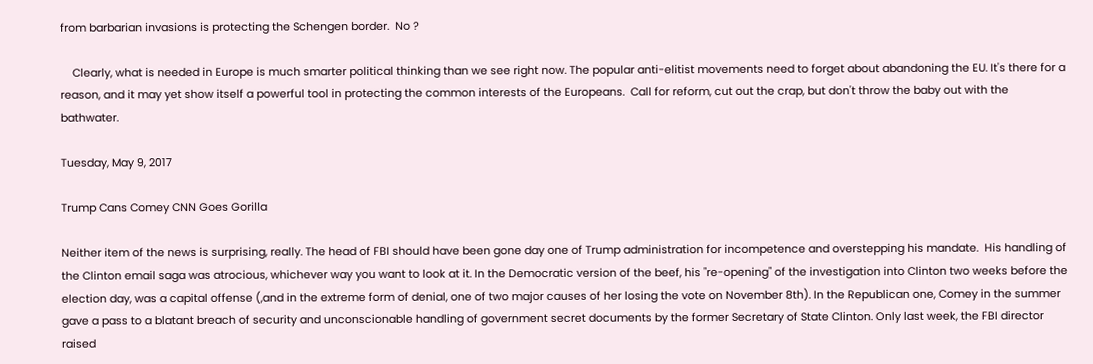from barbarian invasions is protecting the Schengen border.  No ?

    Clearly, what is needed in Europe is much smarter political thinking than we see right now. The popular anti-elitist movements need to forget about abandoning the EU. It's there for a reason, and it may yet show itself a powerful tool in protecting the common interests of the Europeans.  Call for reform, cut out the crap, but don't throw the baby out with the bathwater.

Tuesday, May 9, 2017

Trump Cans Comey CNN Goes Gorilla

Neither item of the news is surprising, really. The head of FBI should have been gone day one of Trump administration for incompetence and overstepping his mandate.  His handling of the Clinton email saga was atrocious, whichever way you want to look at it. In the Democratic version of the beef, his "re-opening" of the investigation into Clinton two weeks before the election day, was a capital offense (,and in the extreme form of denial, one of two major causes of her losing the vote on November 8th). In the Republican one, Comey in the summer gave a pass to a blatant breach of security and unconscionable handling of government secret documents by the former Secretary of State Clinton. Only last week, the FBI director raised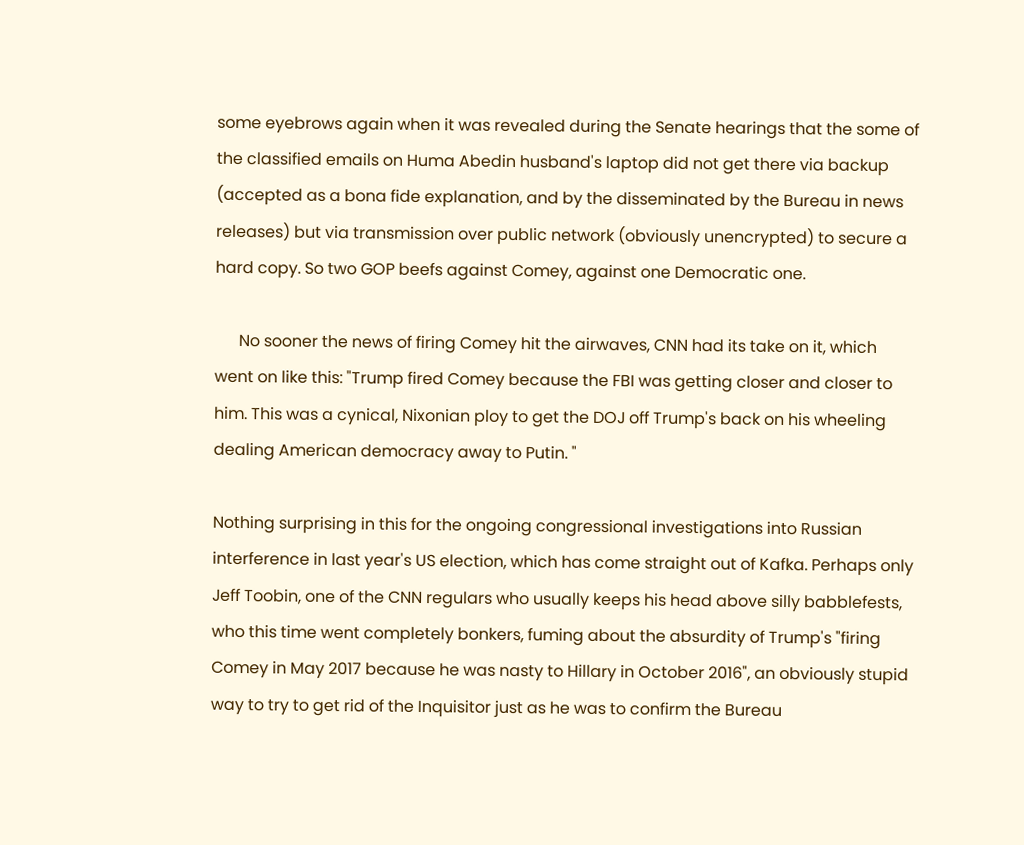some eyebrows again when it was revealed during the Senate hearings that the some of the classified emails on Huma Abedin husband's laptop did not get there via backup (accepted as a bona fide explanation, and by the disseminated by the Bureau in news releases) but via transmission over public network (obviously unencrypted) to secure a hard copy. So two GOP beefs against Comey, against one Democratic one.

      No sooner the news of firing Comey hit the airwaves, CNN had its take on it, which went on like this: "Trump fired Comey because the FBI was getting closer and closer to him. This was a cynical, Nixonian ploy to get the DOJ off Trump's back on his wheeling dealing American democracy away to Putin. "

Nothing surprising in this for the ongoing congressional investigations into Russian interference in last year's US election, which has come straight out of Kafka. Perhaps only Jeff Toobin, one of the CNN regulars who usually keeps his head above silly babblefests, who this time went completely bonkers, fuming about the absurdity of Trump's "firing Comey in May 2017 because he was nasty to Hillary in October 2016", an obviously stupid way to try to get rid of the Inquisitor just as he was to confirm the Bureau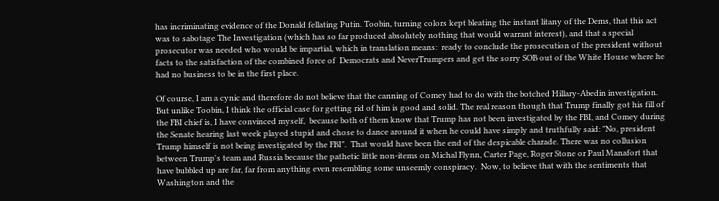has incriminating evidence of the Donald fellating Putin. Toobin, turning colors kept bleating the instant litany of the Dems, that this act was to sabotage The Investigation (which has so far produced absolutely nothing that would warrant interest), and that a special prosecutor was needed who would be impartial, which in translation means:  ready to conclude the prosecution of the president without facts to the satisfaction of the combined force of  Democrats and NeverTrumpers and get the sorry SOB out of the White House where he had no business to be in the first place.

Of course, I am a cynic and therefore do not believe that the canning of Comey had to do with the botched Hillary-Abedin investigation. But unlike Toobin, I think the official case for getting rid of him is good and solid. The real reason though that Trump finally got his fill of the FBI chief is, I have convinced myself,  because both of them know that Trump has not been investigated by the FBI, and Comey during the Senate hearing last week played stupid and chose to dance around it when he could have simply and truthfully said: "No, president Trump himself is not being investigated by the FBI".  That would have been the end of the despicable charade. There was no collusion between Trump's team and Russia because the pathetic little non-items on Michal Flynn, Carter Page, Roger Stone or Paul Manafort that have bubbled up are far, far from anything even resembling some unseemly conspiracy.  Now, to believe that with the sentiments that Washington and the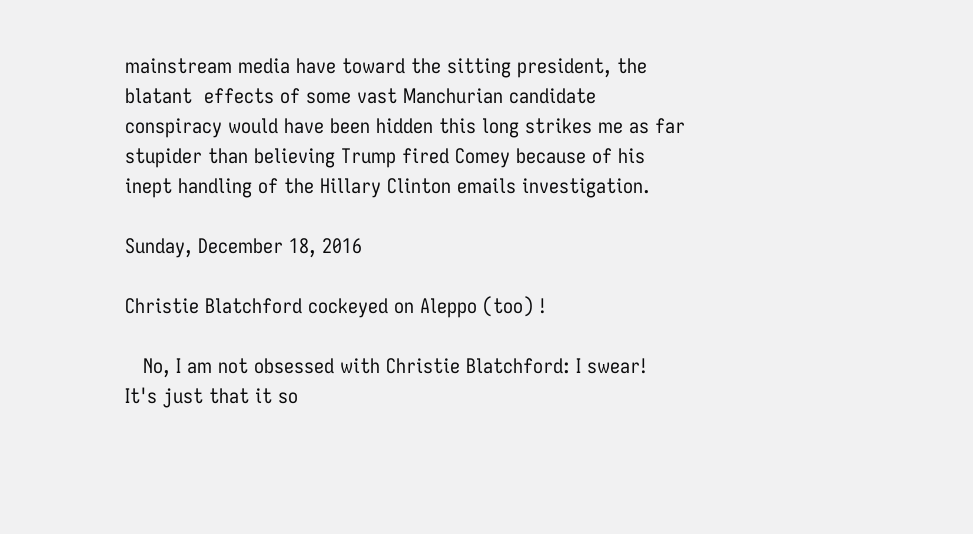mainstream media have toward the sitting president, the blatant  effects of some vast Manchurian candidate conspiracy would have been hidden this long strikes me as far stupider than believing Trump fired Comey because of his inept handling of the Hillary Clinton emails investigation.

Sunday, December 18, 2016

Christie Blatchford cockeyed on Aleppo (too) !

   No, I am not obsessed with Christie Blatchford: I swear!  It's just that it so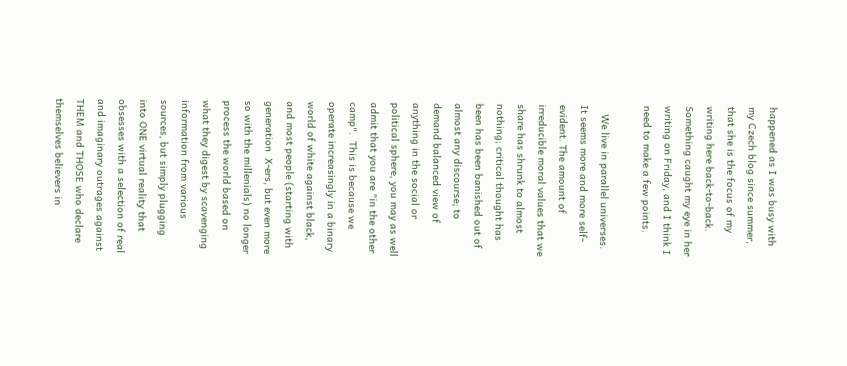happened as I was busy with my Czech blog since summer, that she is the focus of my writing here back-to-back.  Something caught my eye in her writing on Friday, and I think I need to make a few points.

   We live in parallel universes. It seems more and more self-evident. The amount of  irreducible moral values that we share has shrunk to almost nothing; critical thought has been has been banished out of almost any discourse; to demand balanced view of anything in the social or political sphere, you may as well admit that you are "in the other camp".  This is because we operate increasingly in a binary world of white against black, and most people (starting with generation  X-ers, but even more so with the millenials) no longer process the world based on what they digest by scavenging information from various sources, but simply plugging into ONE virtual reality that obsesses with a selection of real and imaginary outrages against THEM and THOSE who declare themselves believers in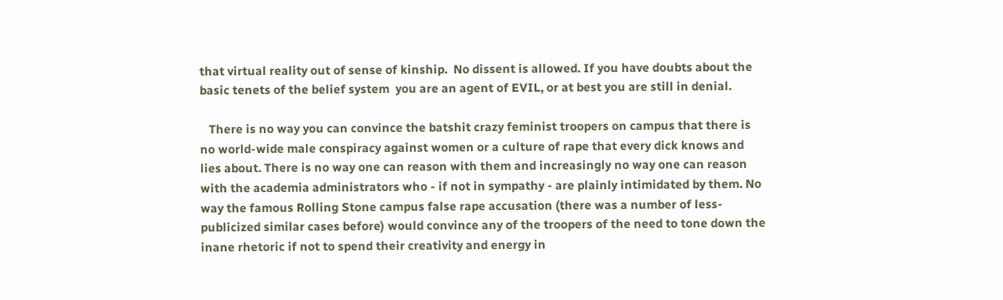that virtual reality out of sense of kinship.  No dissent is allowed. If you have doubts about the basic tenets of the belief system  you are an agent of EVIL, or at best you are still in denial.

   There is no way you can convince the batshit crazy feminist troopers on campus that there is no world-wide male conspiracy against women or a culture of rape that every dick knows and lies about. There is no way one can reason with them and increasingly no way one can reason with the academia administrators who - if not in sympathy - are plainly intimidated by them. No way the famous Rolling Stone campus false rape accusation (there was a number of less-publicized similar cases before) would convince any of the troopers of the need to tone down the inane rhetoric if not to spend their creativity and energy in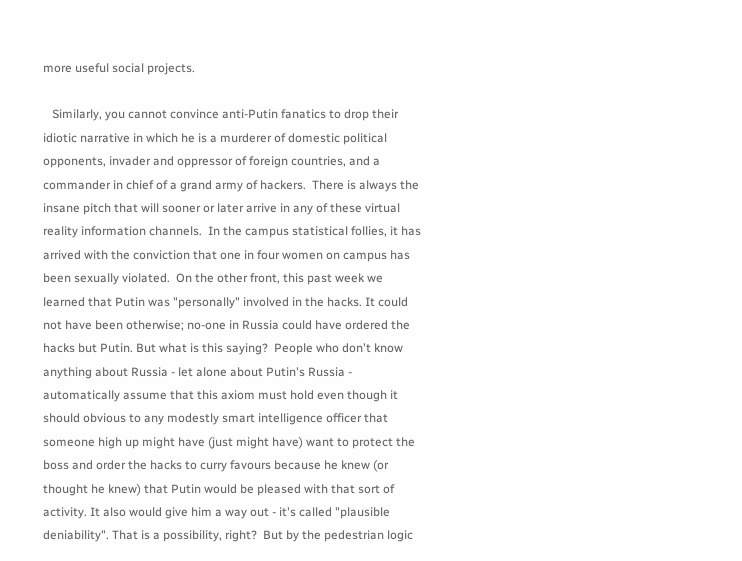more useful social projects.

   Similarly, you cannot convince anti-Putin fanatics to drop their idiotic narrative in which he is a murderer of domestic political opponents, invader and oppressor of foreign countries, and a commander in chief of a grand army of hackers.  There is always the insane pitch that will sooner or later arrive in any of these virtual reality information channels.  In the campus statistical follies, it has arrived with the conviction that one in four women on campus has been sexually violated.  On the other front, this past week we learned that Putin was "personally" involved in the hacks. It could not have been otherwise; no-one in Russia could have ordered the hacks but Putin. But what is this saying?  People who don't know anything about Russia - let alone about Putin's Russia - automatically assume that this axiom must hold even though it should obvious to any modestly smart intelligence officer that someone high up might have (just might have) want to protect the boss and order the hacks to curry favours because he knew (or thought he knew) that Putin would be pleased with that sort of activity. It also would give him a way out - it's called "plausible deniability". That is a possibility, right?  But by the pedestrian logic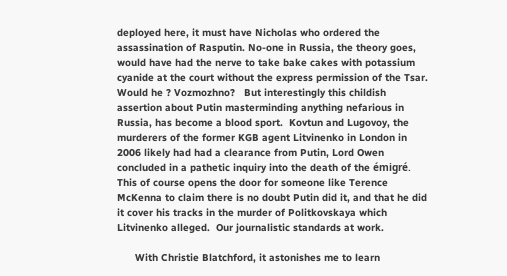deployed here, it must have Nicholas who ordered the assassination of Rasputin. No-one in Russia, the theory goes,  would have had the nerve to take bake cakes with potassium cyanide at the court without the express permission of the Tsar. Would he ? Vozmozhno?   But interestingly this childish assertion about Putin masterminding anything nefarious in Russia, has become a blood sport.  Kovtun and Lugovoy, the murderers of the former KGB agent Litvinenko in London in 2006 likely had had a clearance from Putin, Lord Owen concluded in a pathetic inquiry into the death of the émigré.  This of course opens the door for someone like Terence McKenna to claim there is no doubt Putin did it, and that he did it cover his tracks in the murder of Politkovskaya which Litvinenko alleged.  Our journalistic standards at work.

      With Christie Blatchford, it astonishes me to learn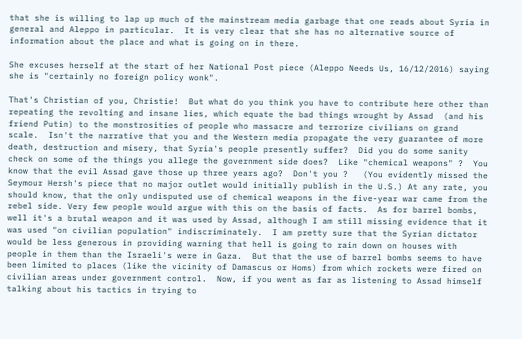that she is willing to lap up much of the mainstream media garbage that one reads about Syria in general and Aleppo in particular.  It is very clear that she has no alternative source of information about the place and what is going on in there.

She excuses herself at the start of her National Post piece (Aleppo Needs Us, 16/12/2016) saying she is "certainly no foreign policy wonk".

That's Christian of you, Christie!  But what do you think you have to contribute here other than repeating the revolting and insane lies, which equate the bad things wrought by Assad  (and his friend Putin) to the monstrosities of people who massacre and terrorize civilians on grand scale.  Isn't the narrative that you and the Western media propagate the very guarantee of more death, destruction and misery, that Syria's people presently suffer?  Did you do some sanity check on some of the things you allege the government side does?  Like "chemical weapons" ?  You know that the evil Assad gave those up three years ago?  Don't you ?   (You evidently missed the Seymour Hersh's piece that no major outlet would initially publish in the U.S.) At any rate, you should know, that the only undisputed use of chemical weapons in the five-year war came from the rebel side. Very few people would argue with this on the basis of facts.  As for barrel bombs, well it's a brutal weapon and it was used by Assad, although I am still missing evidence that it was used "on civilian population" indiscriminately.  I am pretty sure that the Syrian dictator would be less generous in providing warning that hell is going to rain down on houses with people in them than the Israeli's were in Gaza.  But that the use of barrel bombs seems to have been limited to places (like the vicinity of Damascus or Homs) from which rockets were fired on civilian areas under government control.  Now, if you went as far as listening to Assad himself talking about his tactics in trying to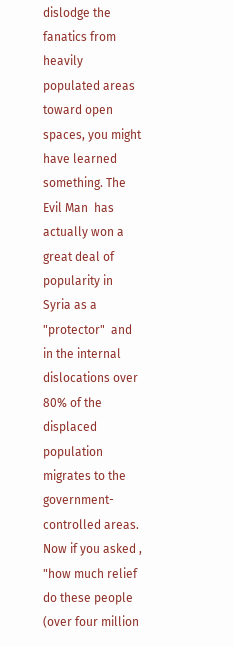dislodge the fanatics from heavily populated areas toward open spaces, you might have learned something. The Evil Man  has actually won a great deal of popularity in Syria as a "protector"  and in the internal dislocations over 80% of the displaced population migrates to the government-controlled areas. Now if you asked , "how much relief do these people  (over four million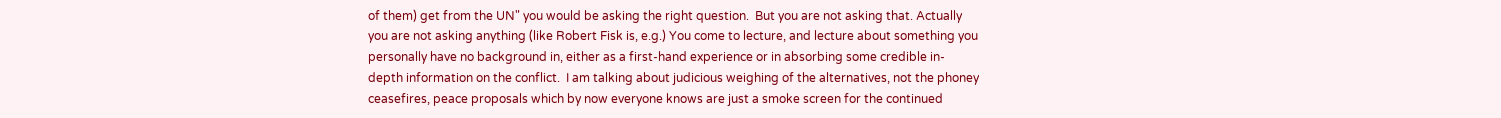of them) get from the UN" you would be asking the right question.  But you are not asking that. Actually you are not asking anything (like Robert Fisk is, e.g.) You come to lecture, and lecture about something you personally have no background in, either as a first-hand experience or in absorbing some credible in-depth information on the conflict.  I am talking about judicious weighing of the alternatives, not the phoney ceasefires, peace proposals which by now everyone knows are just a smoke screen for the continued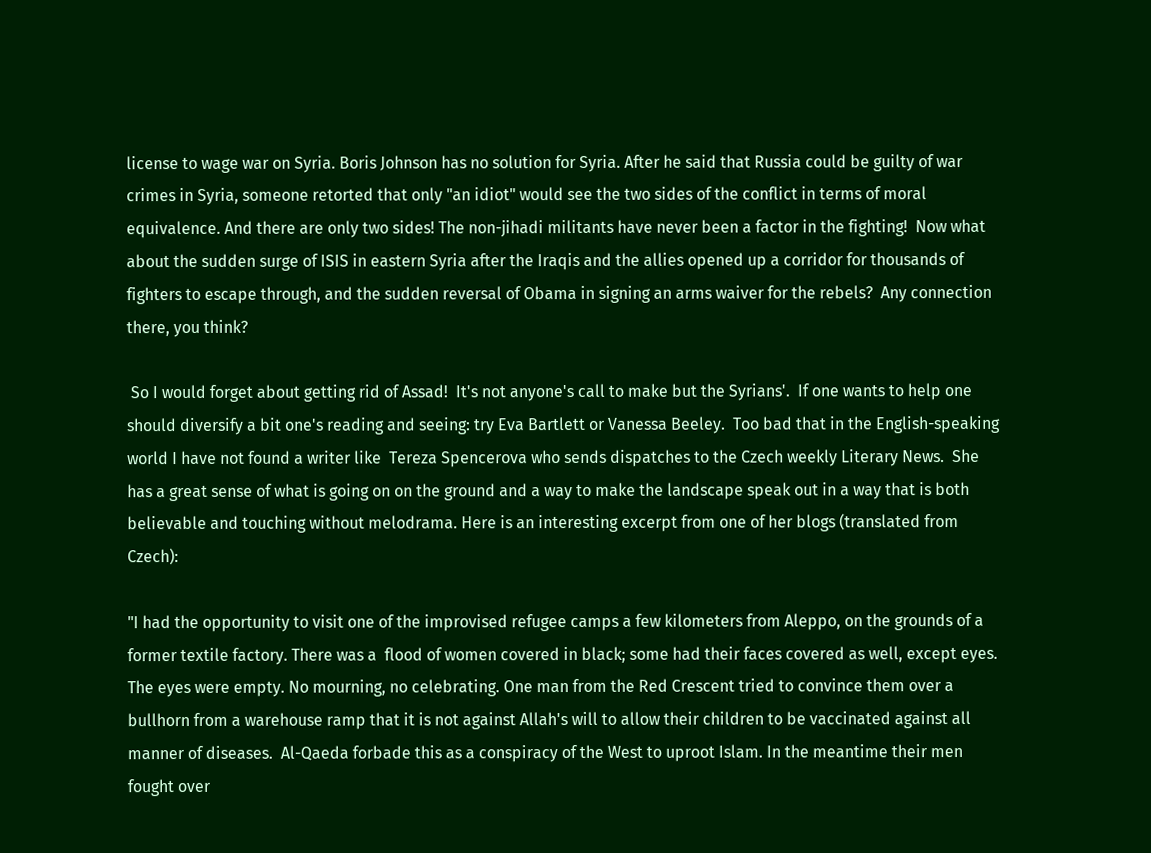license to wage war on Syria. Boris Johnson has no solution for Syria. After he said that Russia could be guilty of war crimes in Syria, someone retorted that only "an idiot" would see the two sides of the conflict in terms of moral equivalence. And there are only two sides! The non-jihadi militants have never been a factor in the fighting!  Now what about the sudden surge of ISIS in eastern Syria after the Iraqis and the allies opened up a corridor for thousands of fighters to escape through, and the sudden reversal of Obama in signing an arms waiver for the rebels?  Any connection there, you think?

 So I would forget about getting rid of Assad!  It's not anyone's call to make but the Syrians'.  If one wants to help one should diversify a bit one's reading and seeing: try Eva Bartlett or Vanessa Beeley.  Too bad that in the English-speaking world I have not found a writer like  Tereza Spencerova who sends dispatches to the Czech weekly Literary News.  She has a great sense of what is going on on the ground and a way to make the landscape speak out in a way that is both believable and touching without melodrama. Here is an interesting excerpt from one of her blogs (translated from Czech):

"I had the opportunity to visit one of the improvised refugee camps a few kilometers from Aleppo, on the grounds of a former textile factory. There was a  flood of women covered in black; some had their faces covered as well, except eyes. The eyes were empty. No mourning, no celebrating. One man from the Red Crescent tried to convince them over a bullhorn from a warehouse ramp that it is not against Allah's will to allow their children to be vaccinated against all manner of diseases.  Al-Qaeda forbade this as a conspiracy of the West to uproot Islam. In the meantime their men fought over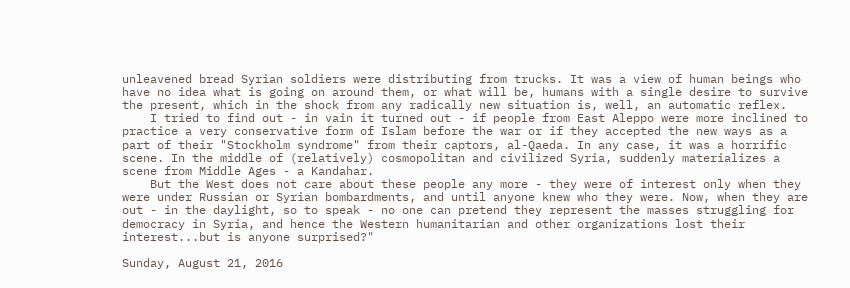unleavened bread Syrian soldiers were distributing from trucks. It was a view of human beings who have no idea what is going on around them, or what will be, humans with a single desire to survive the present, which in the shock from any radically new situation is, well, an automatic reflex.
    I tried to find out - in vain it turned out - if people from East Aleppo were more inclined to practice a very conservative form of Islam before the war or if they accepted the new ways as a part of their "Stockholm syndrome" from their captors, al-Qaeda. In any case, it was a horrific scene. In the middle of (relatively) cosmopolitan and civilized Syria, suddenly materializes a scene from Middle Ages - a Kandahar.
    But the West does not care about these people any more - they were of interest only when they were under Russian or Syrian bombardments, and until anyone knew who they were. Now, when they are out - in the daylight, so to speak - no one can pretend they represent the masses struggling for democracy in Syria, and hence the Western humanitarian and other organizations lost their interest...but is anyone surprised?"

Sunday, August 21, 2016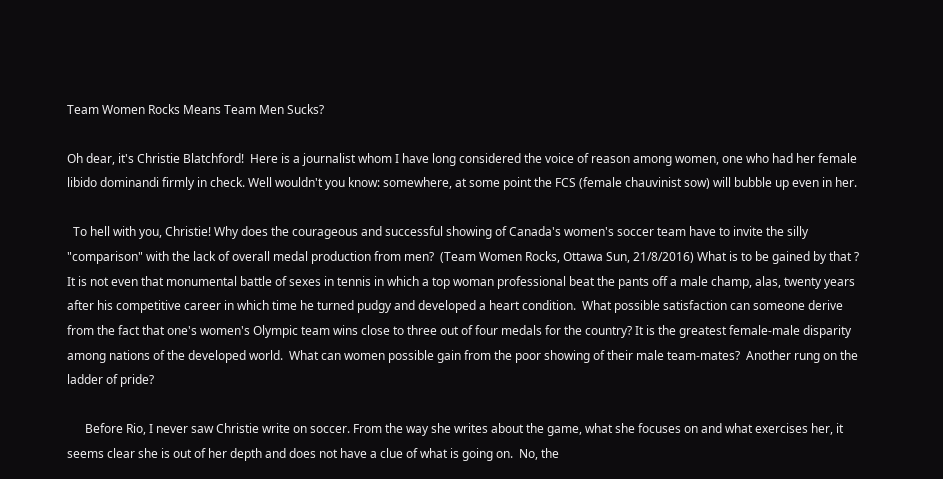Team Women Rocks Means Team Men Sucks?

Oh dear, it's Christie Blatchford!  Here is a journalist whom I have long considered the voice of reason among women, one who had her female libido dominandi firmly in check. Well wouldn't you know: somewhere, at some point the FCS (female chauvinist sow) will bubble up even in her.

  To hell with you, Christie! Why does the courageous and successful showing of Canada's women's soccer team have to invite the silly "comparison" with the lack of overall medal production from men?  (Team Women Rocks, Ottawa Sun, 21/8/2016) What is to be gained by that ? It is not even that monumental battle of sexes in tennis in which a top woman professional beat the pants off a male champ, alas, twenty years after his competitive career in which time he turned pudgy and developed a heart condition.  What possible satisfaction can someone derive from the fact that one's women's Olympic team wins close to three out of four medals for the country? It is the greatest female-male disparity among nations of the developed world.  What can women possible gain from the poor showing of their male team-mates?  Another rung on the ladder of pride?

      Before Rio, I never saw Christie write on soccer. From the way she writes about the game, what she focuses on and what exercises her, it seems clear she is out of her depth and does not have a clue of what is going on.  No, the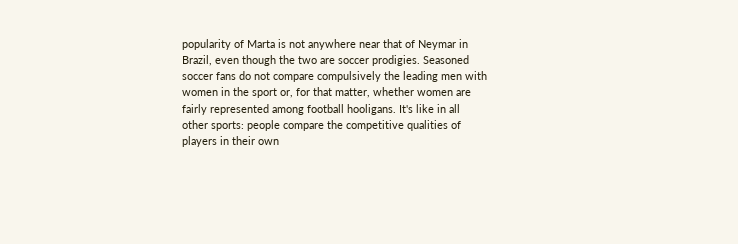popularity of Marta is not anywhere near that of Neymar in Brazil, even though the two are soccer prodigies. Seasoned soccer fans do not compare compulsively the leading men with women in the sport or, for that matter, whether women are fairly represented among football hooligans. It's like in all other sports: people compare the competitive qualities of players in their own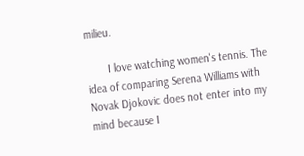milieu.

       I love watching women's tennis. The idea of comparing Serena Williams with Novak Djokovic does not enter into my mind because I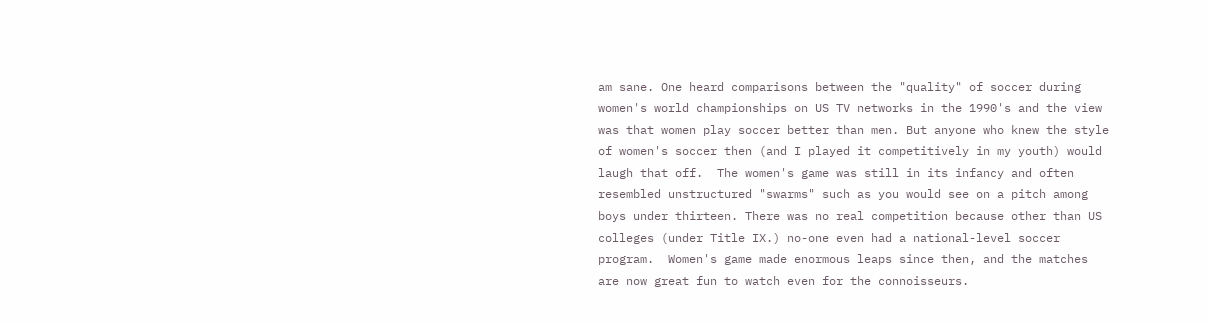am sane. One heard comparisons between the "quality" of soccer during  women's world championships on US TV networks in the 1990's and the view was that women play soccer better than men. But anyone who knew the style of women's soccer then (and I played it competitively in my youth) would laugh that off.  The women's game was still in its infancy and often resembled unstructured "swarms" such as you would see on a pitch among boys under thirteen. There was no real competition because other than US colleges (under Title IX.) no-one even had a national-level soccer program.  Women's game made enormous leaps since then, and the matches are now great fun to watch even for the connoisseurs.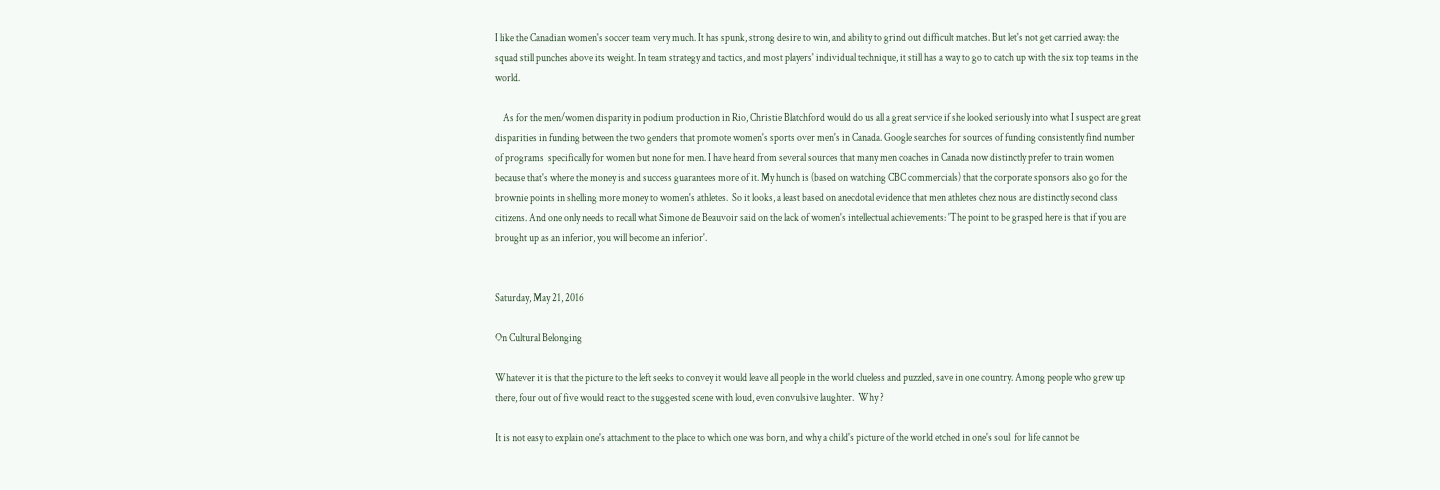I like the Canadian women's soccer team very much. It has spunk, strong desire to win, and ability to grind out difficult matches. But let's not get carried away: the squad still punches above its weight. In team strategy and tactics, and most players' individual technique, it still has a way to go to catch up with the six top teams in the world.

    As for the men/women disparity in podium production in Rio, Christie Blatchford would do us all a great service if she looked seriously into what I suspect are great disparities in funding between the two genders that promote women's sports over men's in Canada. Google searches for sources of funding consistently find number of programs  specifically for women but none for men. I have heard from several sources that many men coaches in Canada now distinctly prefer to train women because that's where the money is and success guarantees more of it. My hunch is (based on watching CBC commercials) that the corporate sponsors also go for the brownie points in shelling more money to women's athletes.  So it looks, a least based on anecdotal evidence that men athletes chez nous are distinctly second class citizens. And one only needs to recall what Simone de Beauvoir said on the lack of women's intellectual achievements: 'The point to be grasped here is that if you are brought up as an inferior, you will become an inferior'.


Saturday, May 21, 2016

On Cultural Belonging

Whatever it is that the picture to the left seeks to convey it would leave all people in the world clueless and puzzled, save in one country. Among people who grew up there, four out of five would react to the suggested scene with loud, even convulsive laughter.  Why ?

It is not easy to explain one's attachment to the place to which one was born, and why a child's picture of the world etched in one's soul  for life cannot be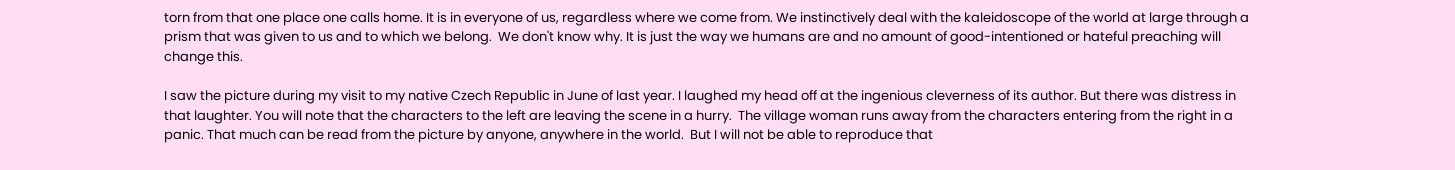torn from that one place one calls home. It is in everyone of us, regardless where we come from. We instinctively deal with the kaleidoscope of the world at large through a prism that was given to us and to which we belong.  We don't know why. It is just the way we humans are and no amount of good-intentioned or hateful preaching will change this.

I saw the picture during my visit to my native Czech Republic in June of last year. I laughed my head off at the ingenious cleverness of its author. But there was distress in that laughter. You will note that the characters to the left are leaving the scene in a hurry.  The village woman runs away from the characters entering from the right in a panic. That much can be read from the picture by anyone, anywhere in the world.  But I will not be able to reproduce that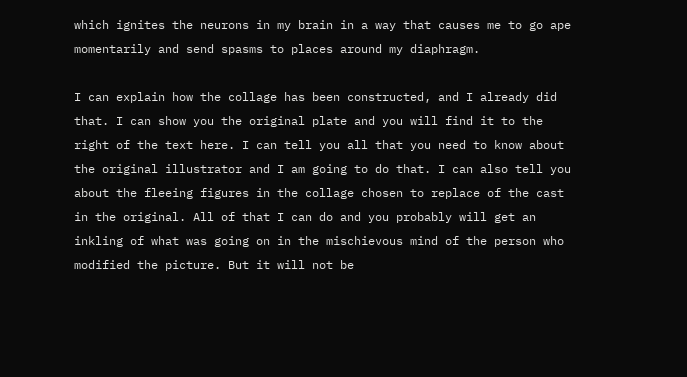which ignites the neurons in my brain in a way that causes me to go ape momentarily and send spasms to places around my diaphragm.

I can explain how the collage has been constructed, and I already did that. I can show you the original plate and you will find it to the right of the text here. I can tell you all that you need to know about the original illustrator and I am going to do that. I can also tell you about the fleeing figures in the collage chosen to replace of the cast in the original. All of that I can do and you probably will get an inkling of what was going on in the mischievous mind of the person who modified the picture. But it will not be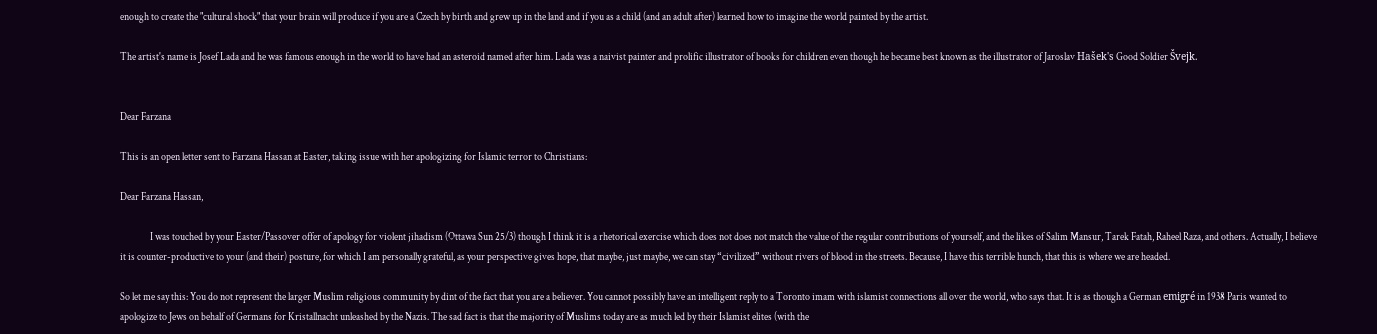enough to create the "cultural shock" that your brain will produce if you are a Czech by birth and grew up in the land and if you as a child (and an adult after) learned how to imagine the world painted by the artist.

The artist's name is Josef Lada and he was famous enough in the world to have had an asteroid named after him. Lada was a naivist painter and prolific illustrator of books for children even though he became best known as the illustrator of Jaroslav Hašek's Good Soldier Švejk.


Dear Farzana

This is an open letter sent to Farzana Hassan at Easter, taking issue with her apologizing for Islamic terror to Christians:

Dear Farzana Hassan,

               I was touched by your Easter/Passover offer of apology for violent jihadism (Ottawa Sun 25/3) though I think it is a rhetorical exercise which does not does not match the value of the regular contributions of yourself, and the likes of Salim Mansur, Tarek Fatah, Raheel Raza, and others. Actually, I believe it is counter-productive to your (and their) posture, for which I am personally grateful, as your perspective gives hope, that maybe, just maybe, we can stay “civilized” without rivers of blood in the streets. Because, I have this terrible hunch, that this is where we are headed.

So let me say this: You do not represent the larger Muslim religious community by dint of the fact that you are a believer. You cannot possibly have an intelligent reply to a Toronto imam with islamist connections all over the world, who says that. It is as though a German emigré in 1938 Paris wanted to apologize to Jews on behalf of Germans for Kristallnacht unleashed by the Nazis. The sad fact is that the majority of Muslims today are as much led by their Islamist elites (with the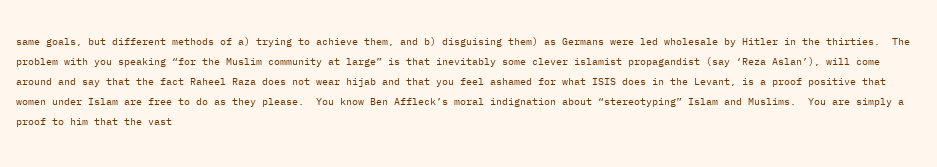same goals, but different methods of a) trying to achieve them, and b) disguising them) as Germans were led wholesale by Hitler in the thirties.  The problem with you speaking “for the Muslim community at large” is that inevitably some clever islamist propagandist (say ‘Reza Aslan’), will come around and say that the fact Raheel Raza does not wear hijab and that you feel ashamed for what ISIS does in the Levant, is a proof positive that women under Islam are free to do as they please.  You know Ben Affleck’s moral indignation about “stereotyping” Islam and Muslims.  You are simply a proof to him that the vast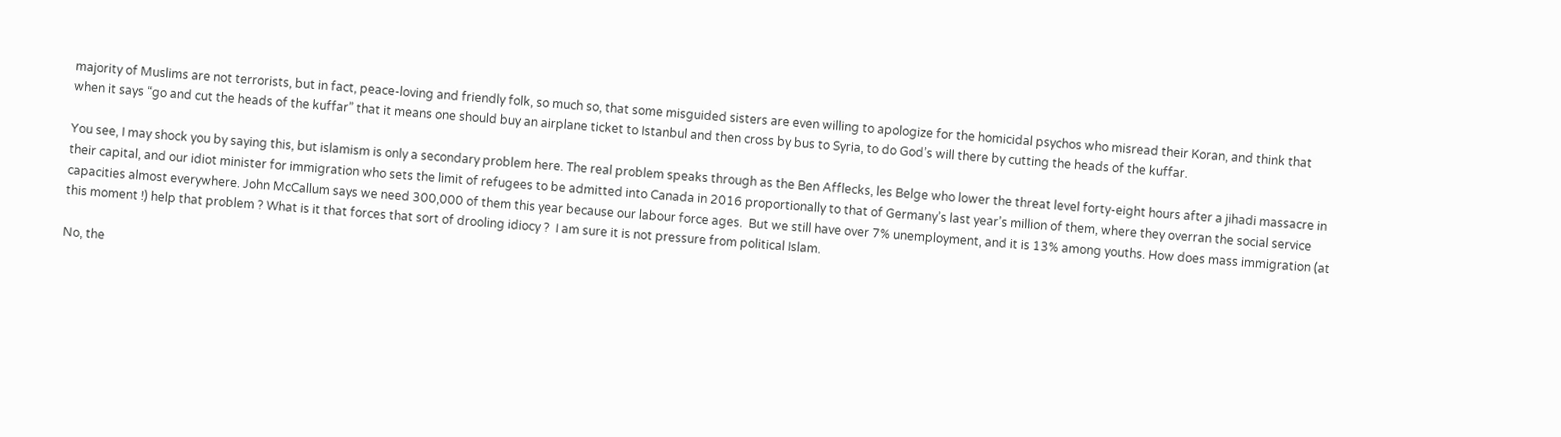majority of Muslims are not terrorists, but in fact, peace-loving and friendly folk, so much so, that some misguided sisters are even willing to apologize for the homicidal psychos who misread their Koran, and think that when it says “go and cut the heads of the kuffar” that it means one should buy an airplane ticket to Istanbul and then cross by bus to Syria, to do God’s will there by cutting the heads of the kuffar.

You see, I may shock you by saying this, but islamism is only a secondary problem here. The real problem speaks through as the Ben Afflecks, les Belge who lower the threat level forty-eight hours after a jihadi massacre in their capital, and our idiot minister for immigration who sets the limit of refugees to be admitted into Canada in 2016 proportionally to that of Germany’s last year’s million of them, where they overran the social service capacities almost everywhere. John McCallum says we need 300,000 of them this year because our labour force ages.  But we still have over 7% unemployment, and it is 13% among youths. How does mass immigration (at this moment !) help that problem ? What is it that forces that sort of drooling idiocy ?  I am sure it is not pressure from political Islam.

No, the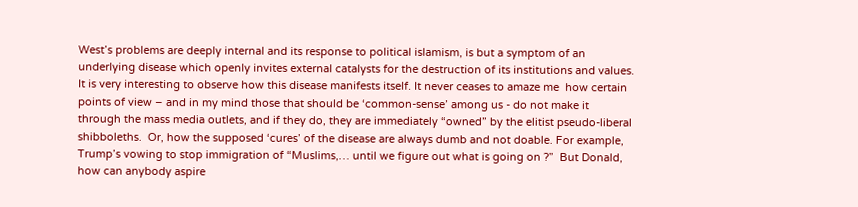West’s problems are deeply internal and its response to political islamism, is but a symptom of an underlying disease which openly invites external catalysts for the destruction of its institutions and values.  It is very interesting to observe how this disease manifests itself. It never ceases to amaze me  how certain points of view – and in my mind those that should be ‘common-sense’ among us - do not make it through the mass media outlets, and if they do, they are immediately “owned” by the elitist pseudo-liberal shibboleths.  Or, how the supposed ‘cures’ of the disease are always dumb and not doable. For example, Trump’s vowing to stop immigration of “Muslims,… until we figure out what is going on ?”  But Donald, how can anybody aspire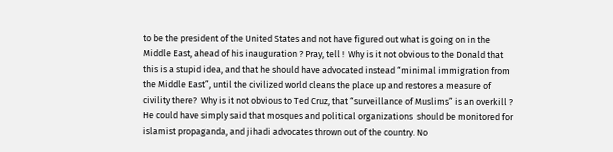to be the president of the United States and not have figured out what is going on in the Middle East, ahead of his inauguration ? Pray, tell !  Why is it not obvious to the Donald that this is a stupid idea, and that he should have advocated instead “minimal immigration from the Middle East”, until the civilized world cleans the place up and restores a measure of civility there?  Why is it not obvious to Ted Cruz, that “surveillance of Muslims” is an overkill ? He could have simply said that mosques and political organizations  should be monitored for islamist propaganda, and jihadi advocates thrown out of the country. No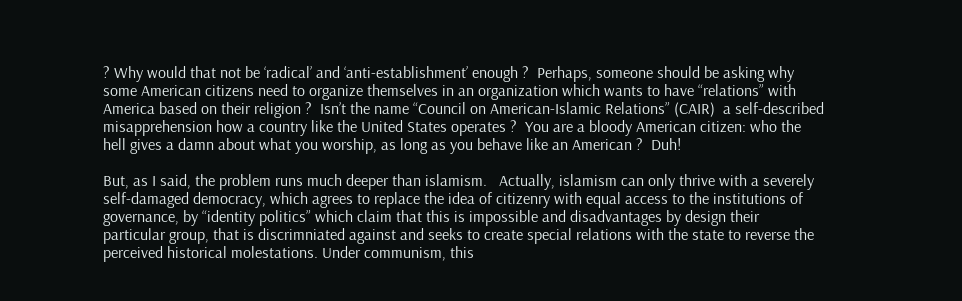? Why would that not be ‘radical’ and ‘anti-establishment’ enough ?  Perhaps, someone should be asking why some American citizens need to organize themselves in an organization which wants to have “relations” with America based on their religion ?  Isn’t the name “Council on American-Islamic Relations” (CAIR)  a self-described misapprehension how a country like the United States operates ?  You are a bloody American citizen: who the hell gives a damn about what you worship, as long as you behave like an American ?  Duh!

But, as I said, the problem runs much deeper than islamism.   Actually, islamism can only thrive with a severely self-damaged democracy, which agrees to replace the idea of citizenry with equal access to the institutions of governance, by “identity politics” which claim that this is impossible and disadvantages by design their particular group, that is discrimniated against and seeks to create special relations with the state to reverse the perceived historical molestations. Under communism, this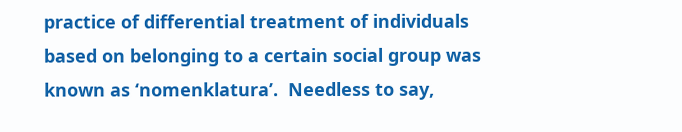practice of differential treatment of individuals based on belonging to a certain social group was known as ‘nomenklatura’.  Needless to say,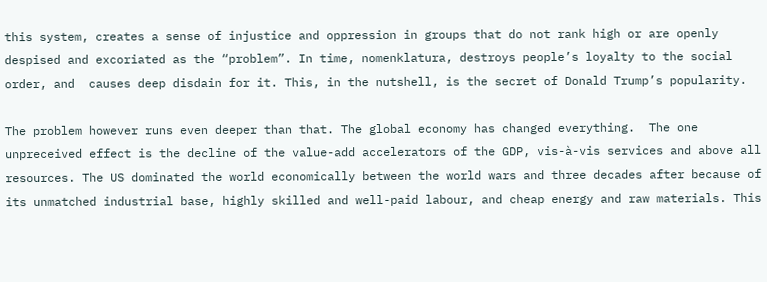this system, creates a sense of injustice and oppression in groups that do not rank high or are openly despised and excoriated as the “problem”. In time, nomenklatura, destroys people’s loyalty to the social order, and  causes deep disdain for it. This, in the nutshell, is the secret of Donald Trump’s popularity.

The problem however runs even deeper than that. The global economy has changed everything.  The one unpreceived effect is the decline of the value-add accelerators of the GDP, vis-à-vis services and above all resources. The US dominated the world economically between the world wars and three decades after because of its unmatched industrial base, highly skilled and well-paid labour, and cheap energy and raw materials. This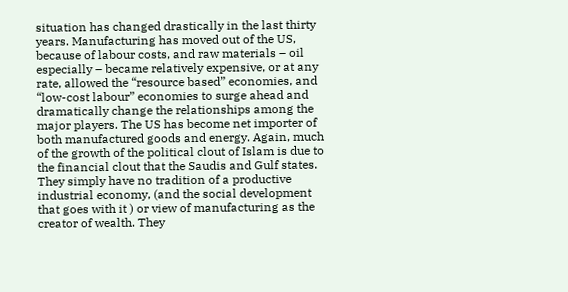situation has changed drastically in the last thirty years. Manufacturing has moved out of the US, because of labour costs, and raw materials – oil especially – became relatively expensive, or at any rate, allowed the “resource based” economies, and “low-cost labour” economies to surge ahead and dramatically change the relationships among the major players. The US has become net importer of both manufactured goods and energy. Again, much of the growth of the political clout of Islam is due to the financial clout that the Saudis and Gulf states. They simply have no tradition of a productive industrial economy, (and the social development that goes with it ) or view of manufacturing as the creator of wealth. They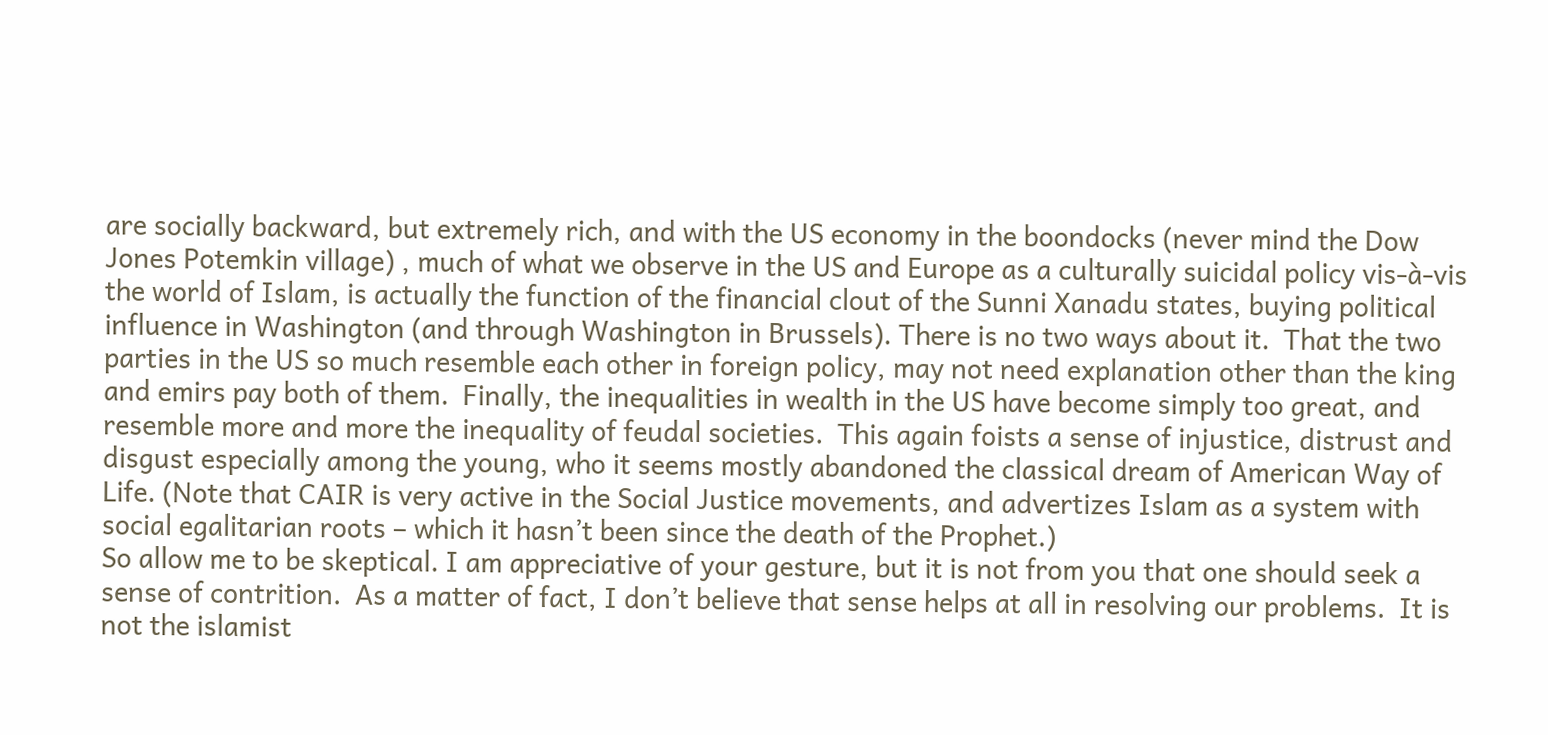are socially backward, but extremely rich, and with the US economy in the boondocks (never mind the Dow Jones Potemkin village) , much of what we observe in the US and Europe as a culturally suicidal policy vis-à-vis the world of Islam, is actually the function of the financial clout of the Sunni Xanadu states, buying political influence in Washington (and through Washington in Brussels). There is no two ways about it.  That the two parties in the US so much resemble each other in foreign policy, may not need explanation other than the king and emirs pay both of them.  Finally, the inequalities in wealth in the US have become simply too great, and resemble more and more the inequality of feudal societies.  This again foists a sense of injustice, distrust and disgust especially among the young, who it seems mostly abandoned the classical dream of American Way of Life. (Note that CAIR is very active in the Social Justice movements, and advertizes Islam as a system with social egalitarian roots – which it hasn’t been since the death of the Prophet.)
So allow me to be skeptical. I am appreciative of your gesture, but it is not from you that one should seek a sense of contrition.  As a matter of fact, I don’t believe that sense helps at all in resolving our problems.  It is not the islamist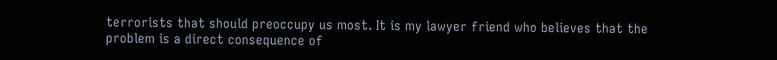terrorists that should preoccupy us most. It is my lawyer friend who believes that the problem is a direct consequence of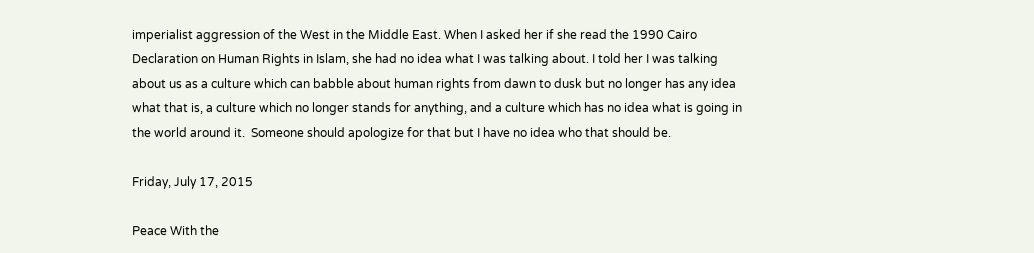imperialist aggression of the West in the Middle East. When I asked her if she read the 1990 Cairo Declaration on Human Rights in Islam, she had no idea what I was talking about. I told her I was talking about us as a culture which can babble about human rights from dawn to dusk but no longer has any idea what that is, a culture which no longer stands for anything, and a culture which has no idea what is going in the world around it.  Someone should apologize for that but I have no idea who that should be.

Friday, July 17, 2015

Peace With the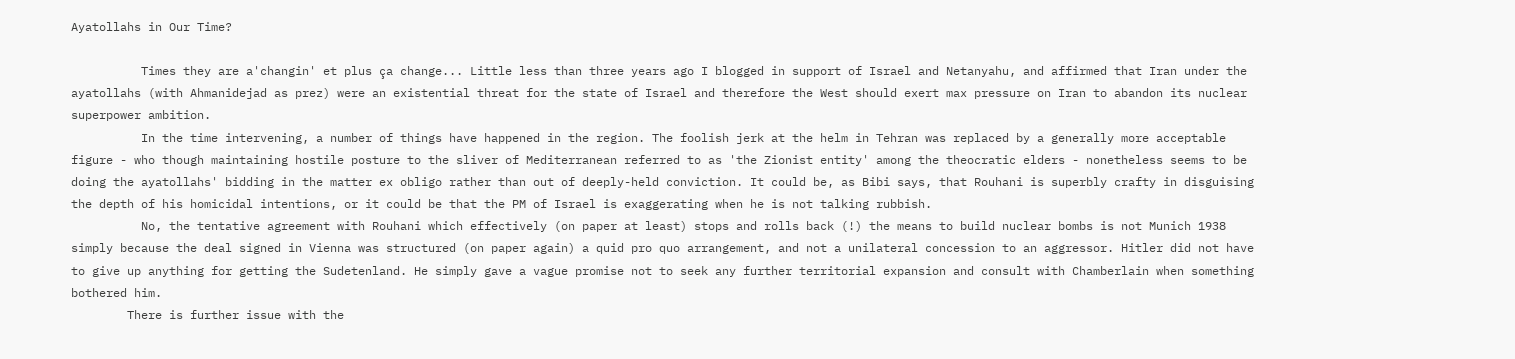Ayatollahs in Our Time?

          Times they are a'changin' et plus ça change... Little less than three years ago I blogged in support of Israel and Netanyahu, and affirmed that Iran under the ayatollahs (with Ahmanidejad as prez) were an existential threat for the state of Israel and therefore the West should exert max pressure on Iran to abandon its nuclear superpower ambition.
          In the time intervening, a number of things have happened in the region. The foolish jerk at the helm in Tehran was replaced by a generally more acceptable figure - who though maintaining hostile posture to the sliver of Mediterranean referred to as 'the Zionist entity' among the theocratic elders - nonetheless seems to be doing the ayatollahs' bidding in the matter ex obligo rather than out of deeply-held conviction. It could be, as Bibi says, that Rouhani is superbly crafty in disguising the depth of his homicidal intentions, or it could be that the PM of Israel is exaggerating when he is not talking rubbish.
          No, the tentative agreement with Rouhani which effectively (on paper at least) stops and rolls back (!) the means to build nuclear bombs is not Munich 1938 simply because the deal signed in Vienna was structured (on paper again) a quid pro quo arrangement, and not a unilateral concession to an aggressor. Hitler did not have to give up anything for getting the Sudetenland. He simply gave a vague promise not to seek any further territorial expansion and consult with Chamberlain when something bothered him.
        There is further issue with the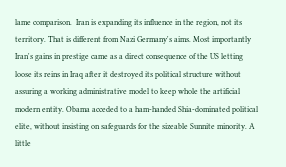lame comparison.  Iran is expanding its influence in the region, not its territory. That is different from Nazi Germany's aims. Most importantly Iran's gains in prestige came as a direct consequence of the US letting loose its reins in Iraq after it destroyed its political structure without assuring a working administrative model to keep whole the artificial modern entity. Obama acceded to a ham-handed Shia-dominated political elite, without insisting on safeguards for the sizeable Sunnite minority. A little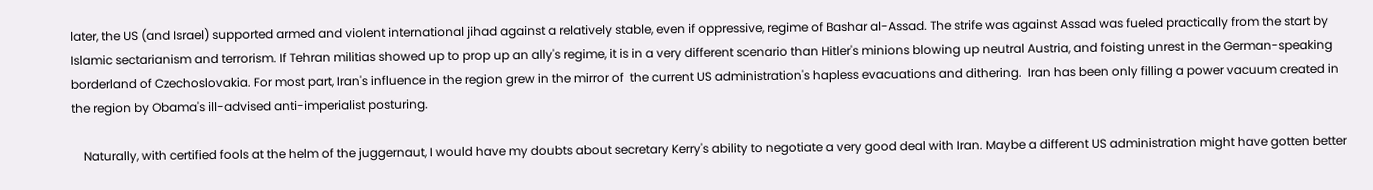later, the US (and Israel) supported armed and violent international jihad against a relatively stable, even if oppressive, regime of Bashar al-Assad. The strife was against Assad was fueled practically from the start by Islamic sectarianism and terrorism. If Tehran militias showed up to prop up an ally's regime, it is in a very different scenario than Hitler's minions blowing up neutral Austria, and foisting unrest in the German-speaking borderland of Czechoslovakia. For most part, Iran's influence in the region grew in the mirror of  the current US administration's hapless evacuations and dithering.  Iran has been only filling a power vacuum created in the region by Obama's ill-advised anti-imperialist posturing.

    Naturally, with certified fools at the helm of the juggernaut, I would have my doubts about secretary Kerry's ability to negotiate a very good deal with Iran. Maybe a different US administration might have gotten better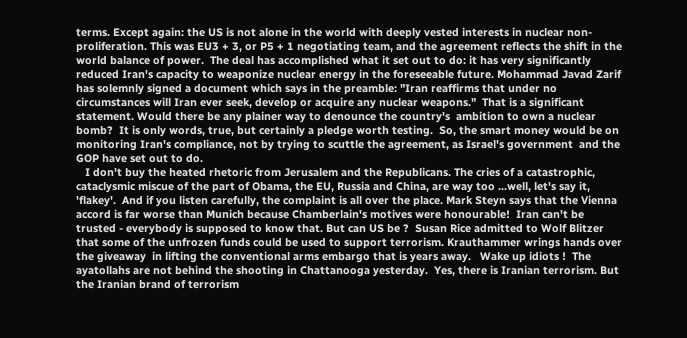terms. Except again: the US is not alone in the world with deeply vested interests in nuclear non-proliferation. This was EU3 + 3, or P5 + 1 negotiating team, and the agreement reflects the shift in the world balance of power.  The deal has accomplished what it set out to do: it has very significantly reduced Iran's capacity to weaponize nuclear energy in the foreseeable future. Mohammad Javad Zarif has solemnly signed a document which says in the preamble: "Iran reaffirms that under no circumstances will Iran ever seek, develop or acquire any nuclear weapons."  That is a significant statement. Would there be any plainer way to denounce the country's  ambition to own a nuclear bomb?  It is only words, true, but certainly a pledge worth testing.  So, the smart money would be on monitoring Iran's compliance, not by trying to scuttle the agreement, as Israel's government  and the GOP have set out to do.
   I don't buy the heated rhetoric from Jerusalem and the Republicans. The cries of a catastrophic, cataclysmic miscue of the part of Obama, the EU, Russia and China, are way too ...well, let's say it, 'flakey'.  And if you listen carefully, the complaint is all over the place. Mark Steyn says that the Vienna accord is far worse than Munich because Chamberlain's motives were honourable!  Iran can't be trusted - everybody is supposed to know that. But can US be ?  Susan Rice admitted to Wolf Blitzer that some of the unfrozen funds could be used to support terrorism. Krauthammer wrings hands over the giveaway  in lifting the conventional arms embargo that is years away.   Wake up idiots !  The ayatollahs are not behind the shooting in Chattanooga yesterday.  Yes, there is Iranian terrorism. But the Iranian brand of terrorism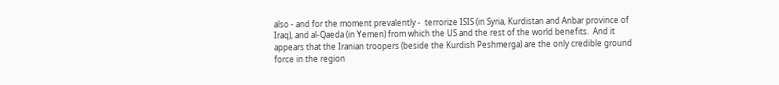also - and for the moment prevalently -  terrorize ISIS (in Syria, Kurdistan and Anbar province of Iraq), and al-Qaeda (in Yemen) from which the US and the rest of the world benefits.  And it appears that the Iranian troopers (beside the Kurdish Peshmerga) are the only credible ground force in the region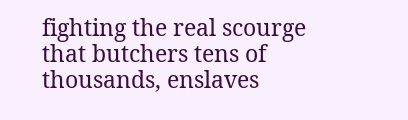fighting the real scourge that butchers tens of thousands, enslaves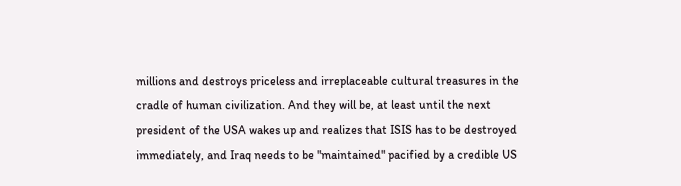millions and destroys priceless and irreplaceable cultural treasures in the cradle of human civilization. And they will be, at least until the next president of the USA wakes up and realizes that ISIS has to be destroyed immediately, and Iraq needs to be "maintained" pacified by a credible US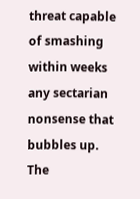threat capable of smashing within weeks any sectarian nonsense that bubbles up.  The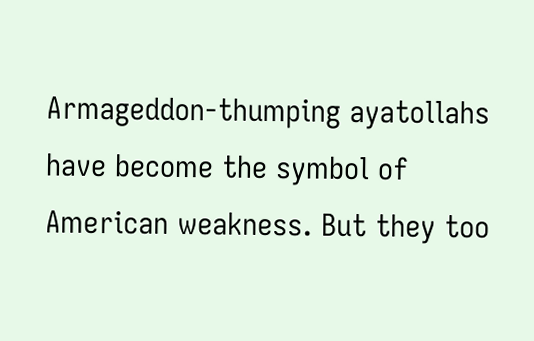Armageddon-thumping ayatollahs have become the symbol of American weakness. But they too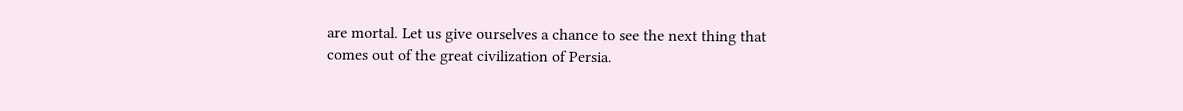are mortal. Let us give ourselves a chance to see the next thing that comes out of the great civilization of Persia.